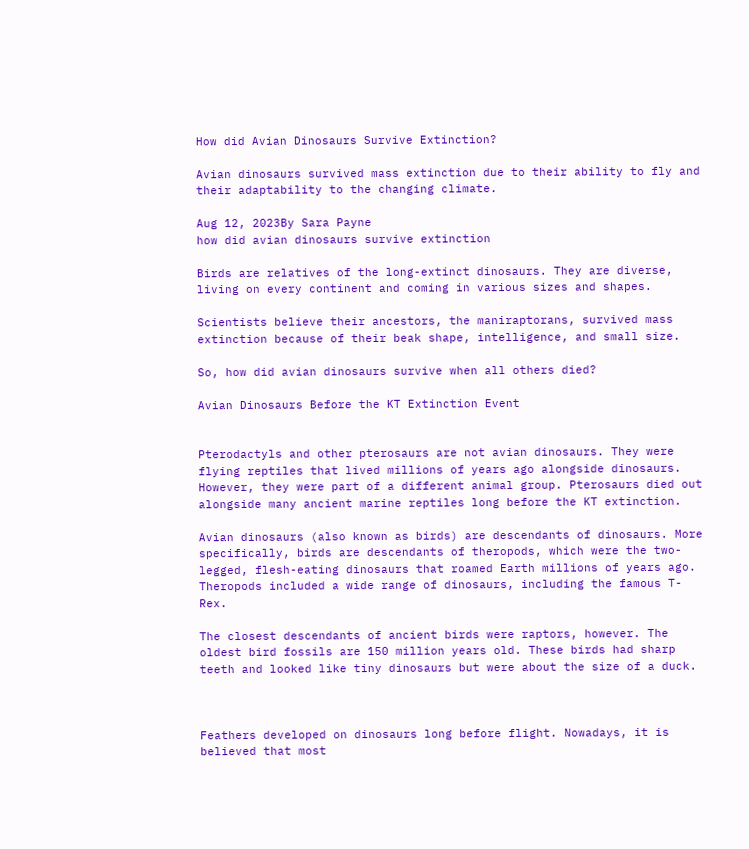How did Avian Dinosaurs Survive Extinction?

Avian dinosaurs survived mass extinction due to their ability to fly and their adaptability to the changing climate.

Aug 12, 2023By Sara Payne
how did avian dinosaurs survive extinction

Birds are relatives of the long-extinct dinosaurs. They are diverse, living on every continent and coming in various sizes and shapes.

Scientists believe their ancestors, the maniraptorans, survived mass extinction because of their beak shape, intelligence, and small size.

So, how did avian dinosaurs survive when all others died?

Avian Dinosaurs Before the KT Extinction Event


Pterodactyls and other pterosaurs are not avian dinosaurs. They were flying reptiles that lived millions of years ago alongside dinosaurs. However, they were part of a different animal group. Pterosaurs died out alongside many ancient marine reptiles long before the KT extinction.

Avian dinosaurs (also known as birds) are descendants of dinosaurs. More specifically, birds are descendants of theropods, which were the two-legged, flesh-eating dinosaurs that roamed Earth millions of years ago. Theropods included a wide range of dinosaurs, including the famous T-Rex.

The closest descendants of ancient birds were raptors, however. The oldest bird fossils are 150 million years old. These birds had sharp teeth and looked like tiny dinosaurs but were about the size of a duck.



Feathers developed on dinosaurs long before flight. Nowadays, it is believed that most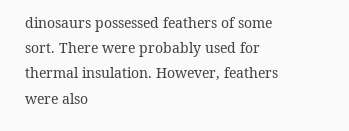dinosaurs possessed feathers of some sort. There were probably used for thermal insulation. However, feathers were also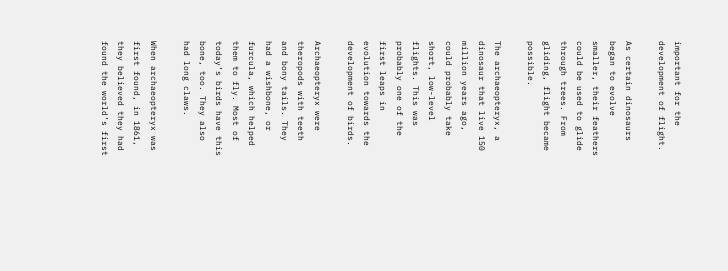important for the development of flight.

As certain dinosaurs began to evolve smaller, their feathers could be used to glide through trees. From gliding, flight became possible.

The archaeopteryx, a dinosaur that live 150 million years ago, could probably take short, low-level flights. This was probably one of the first leaps in evolution towards the development of birds.

Archaeopteryx were theropods with teeth and bony tails. They had a wishbone, or furcula, which helped them to fly. Most of today’s birds have this bone, too. They also had long claws.

When archaeopteryx was first found, in 1861, they believed they had found the world’s first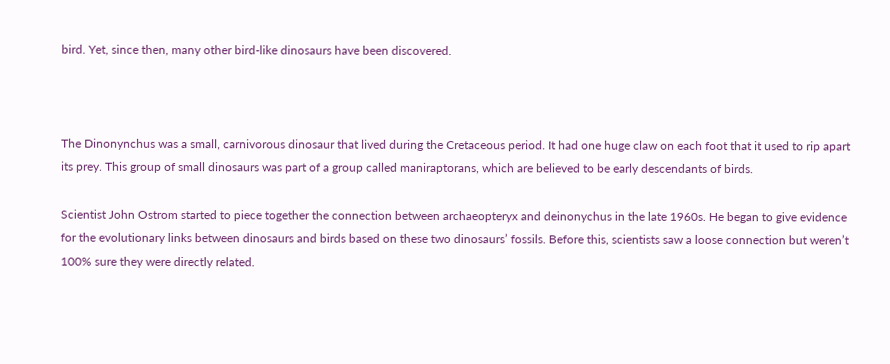bird. Yet, since then, many other bird-like dinosaurs have been discovered.



The Dinonynchus was a small, carnivorous dinosaur that lived during the Cretaceous period. It had one huge claw on each foot that it used to rip apart its prey. This group of small dinosaurs was part of a group called maniraptorans, which are believed to be early descendants of birds.

Scientist John Ostrom started to piece together the connection between archaeopteryx and deinonychus in the late 1960s. He began to give evidence for the evolutionary links between dinosaurs and birds based on these two dinosaurs’ fossils. Before this, scientists saw a loose connection but weren’t 100% sure they were directly related.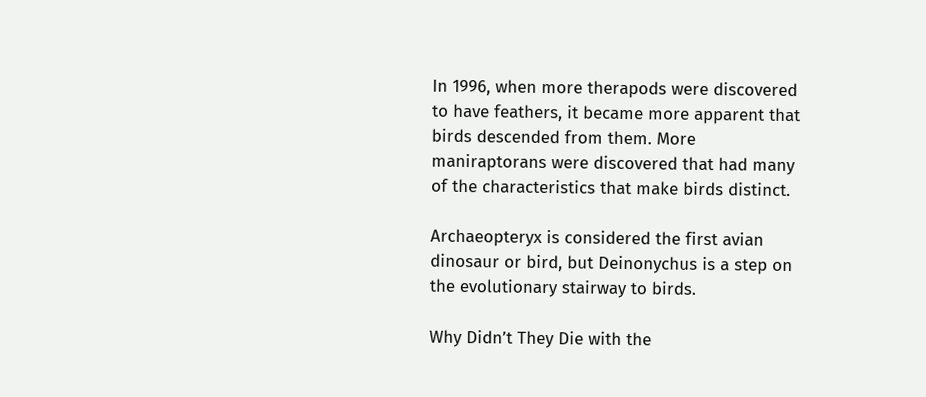In 1996, when more therapods were discovered to have feathers, it became more apparent that birds descended from them. More maniraptorans were discovered that had many of the characteristics that make birds distinct.

Archaeopteryx is considered the first avian dinosaur or bird, but Deinonychus is a step on the evolutionary stairway to birds.

Why Didn’t They Die with the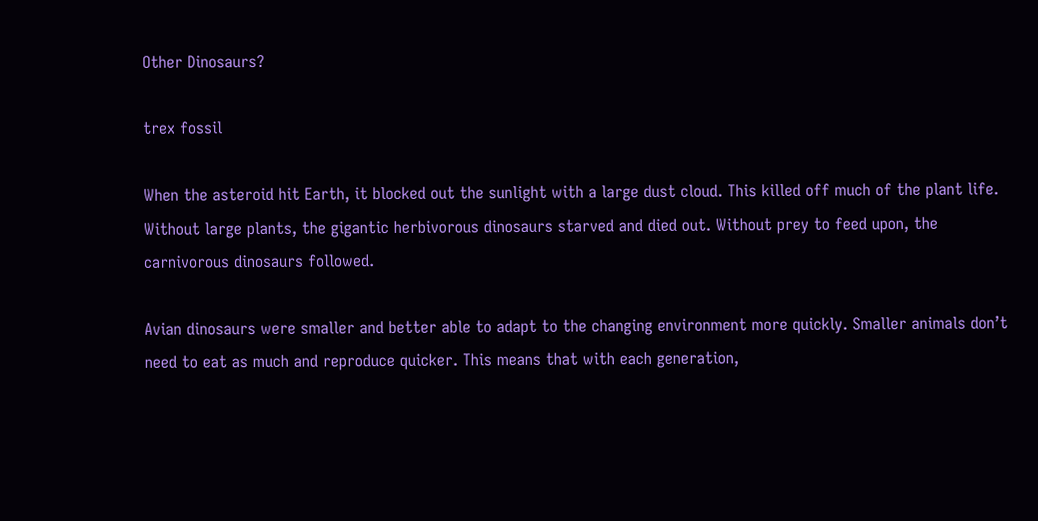Other Dinosaurs?

trex fossil

When the asteroid hit Earth, it blocked out the sunlight with a large dust cloud. This killed off much of the plant life. Without large plants, the gigantic herbivorous dinosaurs starved and died out. Without prey to feed upon, the carnivorous dinosaurs followed.

Avian dinosaurs were smaller and better able to adapt to the changing environment more quickly. Smaller animals don’t need to eat as much and reproduce quicker. This means that with each generation,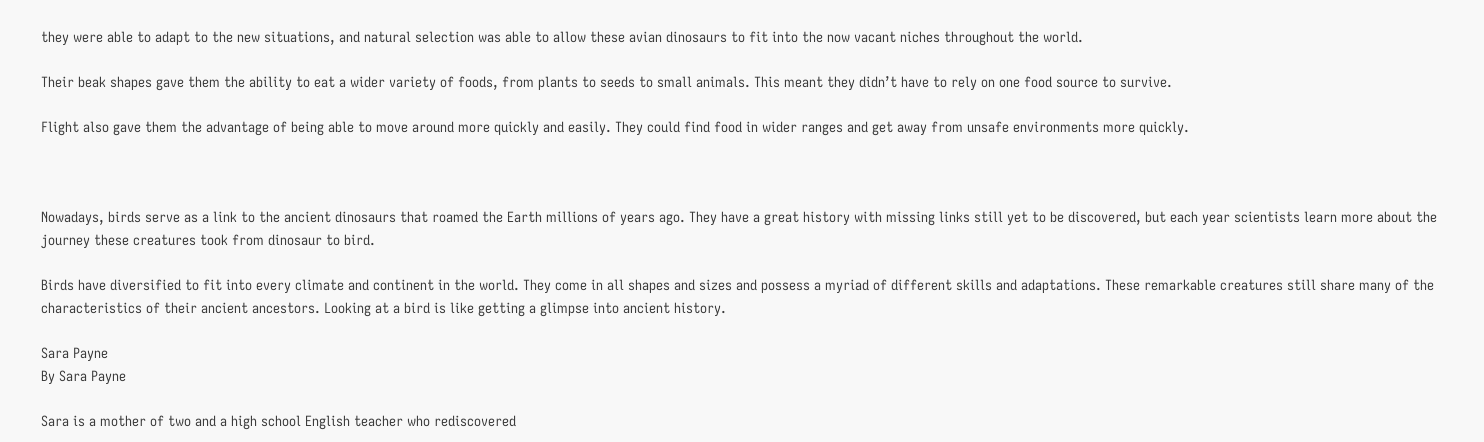they were able to adapt to the new situations, and natural selection was able to allow these avian dinosaurs to fit into the now vacant niches throughout the world.

Their beak shapes gave them the ability to eat a wider variety of foods, from plants to seeds to small animals. This meant they didn’t have to rely on one food source to survive.

Flight also gave them the advantage of being able to move around more quickly and easily. They could find food in wider ranges and get away from unsafe environments more quickly.



Nowadays, birds serve as a link to the ancient dinosaurs that roamed the Earth millions of years ago. They have a great history with missing links still yet to be discovered, but each year scientists learn more about the journey these creatures took from dinosaur to bird.

Birds have diversified to fit into every climate and continent in the world. They come in all shapes and sizes and possess a myriad of different skills and adaptations. These remarkable creatures still share many of the characteristics of their ancient ancestors. Looking at a bird is like getting a glimpse into ancient history.

Sara Payne
By Sara Payne

Sara is a mother of two and a high school English teacher who rediscovered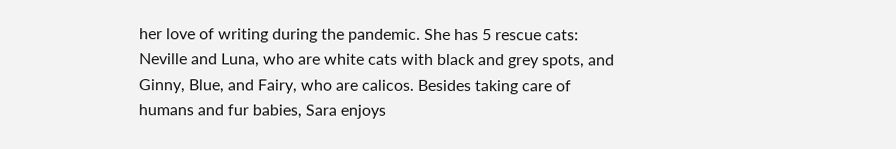her love of writing during the pandemic. She has 5 rescue cats: Neville and Luna, who are white cats with black and grey spots, and Ginny, Blue, and Fairy, who are calicos. Besides taking care of humans and fur babies, Sara enjoys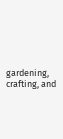gardening, crafting, and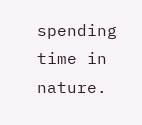spending time in nature.